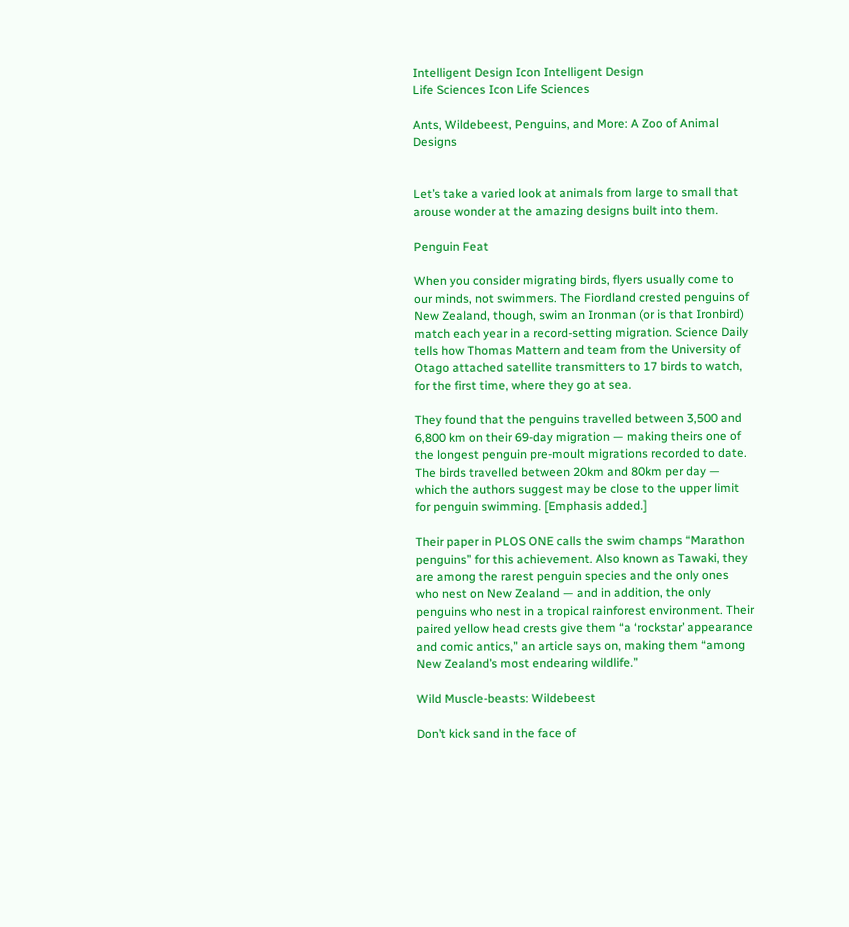Intelligent Design Icon Intelligent Design
Life Sciences Icon Life Sciences

Ants, Wildebeest, Penguins, and More: A Zoo of Animal Designs


Let’s take a varied look at animals from large to small that arouse wonder at the amazing designs built into them.

Penguin Feat

When you consider migrating birds, flyers usually come to our minds, not swimmers. The Fiordland crested penguins of New Zealand, though, swim an Ironman (or is that Ironbird) match each year in a record-setting migration. Science Daily tells how Thomas Mattern and team from the University of Otago attached satellite transmitters to 17 birds to watch, for the first time, where they go at sea.

They found that the penguins travelled between 3,500 and 6,800 km on their 69-day migration — making theirs one of the longest penguin pre-moult migrations recorded to date. The birds travelled between 20km and 80km per day — which the authors suggest may be close to the upper limit for penguin swimming. [Emphasis added.]

Their paper in PLOS ONE calls the swim champs “Marathon penguins” for this achievement. Also known as Tawaki, they are among the rarest penguin species and the only ones who nest on New Zealand — and in addition, the only penguins who nest in a tropical rainforest environment. Their paired yellow head crests give them “a ‘rockstar’ appearance and comic antics,” an article says on, making them “among New Zealand’s most endearing wildlife.”

Wild Muscle-beasts: Wildebeest

Don’t kick sand in the face of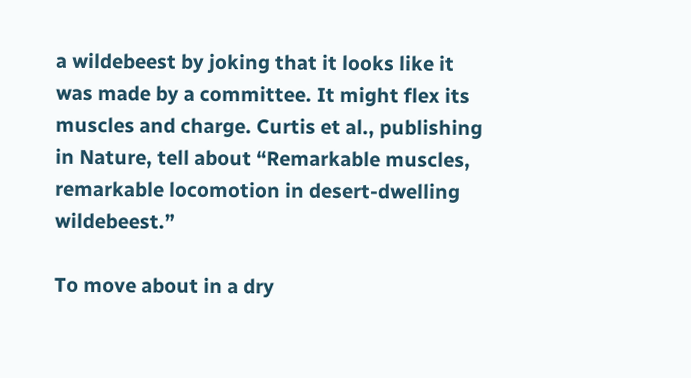a wildebeest by joking that it looks like it was made by a committee. It might flex its muscles and charge. Curtis et al., publishing in Nature, tell about “Remarkable muscles, remarkable locomotion in desert-dwelling wildebeest.”

To move about in a dry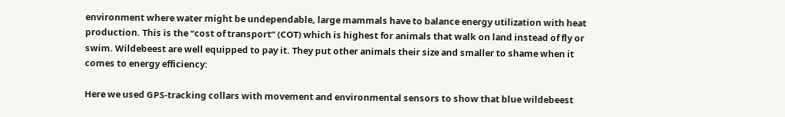environment where water might be undependable, large mammals have to balance energy utilization with heat production. This is the “cost of transport” (COT) which is highest for animals that walk on land instead of fly or swim. Wildebeest are well equipped to pay it. They put other animals their size and smaller to shame when it comes to energy efficiency:

Here we used GPS-tracking collars with movement and environmental sensors to show that blue wildebeest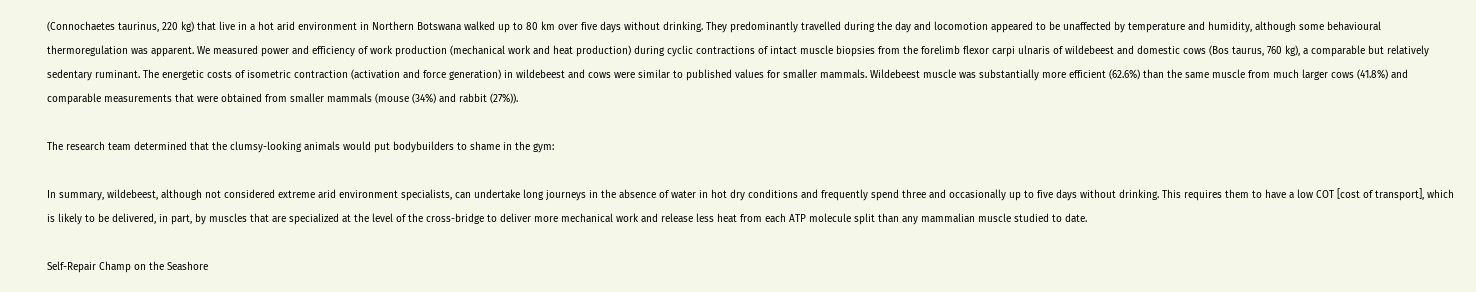(Connochaetes taurinus, 220 kg) that live in a hot arid environment in Northern Botswana walked up to 80 km over five days without drinking. They predominantly travelled during the day and locomotion appeared to be unaffected by temperature and humidity, although some behavioural thermoregulation was apparent. We measured power and efficiency of work production (mechanical work and heat production) during cyclic contractions of intact muscle biopsies from the forelimb flexor carpi ulnaris of wildebeest and domestic cows (Bos taurus, 760 kg), a comparable but relatively sedentary ruminant. The energetic costs of isometric contraction (activation and force generation) in wildebeest and cows were similar to published values for smaller mammals. Wildebeest muscle was substantially more efficient (62.6%) than the same muscle from much larger cows (41.8%) and comparable measurements that were obtained from smaller mammals (mouse (34%) and rabbit (27%)).

The research team determined that the clumsy-looking animals would put bodybuilders to shame in the gym:

In summary, wildebeest, although not considered extreme arid environment specialists, can undertake long journeys in the absence of water in hot dry conditions and frequently spend three and occasionally up to five days without drinking. This requires them to have a low COT [cost of transport], which is likely to be delivered, in part, by muscles that are specialized at the level of the cross-bridge to deliver more mechanical work and release less heat from each ATP molecule split than any mammalian muscle studied to date.

Self-Repair Champ on the Seashore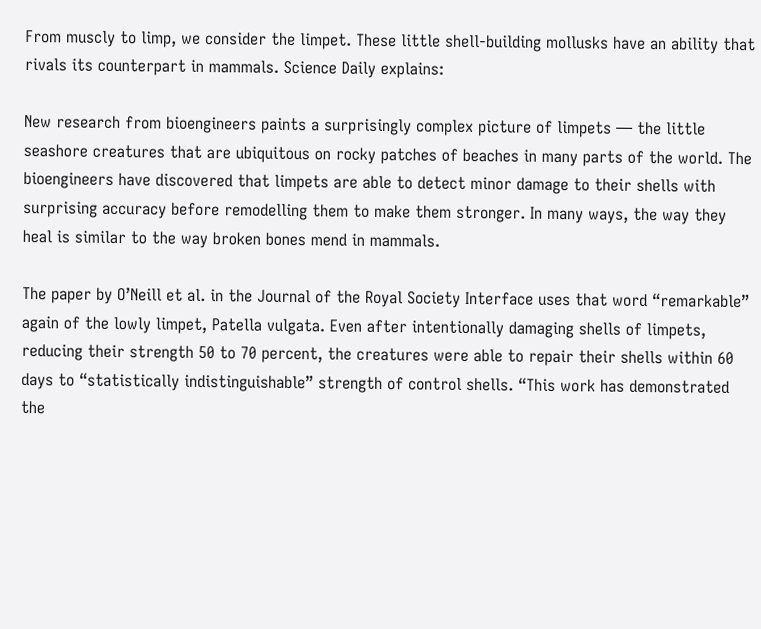From muscly to limp, we consider the limpet. These little shell-building mollusks have an ability that rivals its counterpart in mammals. Science Daily explains:

New research from bioengineers paints a surprisingly complex picture of limpets — the little seashore creatures that are ubiquitous on rocky patches of beaches in many parts of the world. The bioengineers have discovered that limpets are able to detect minor damage to their shells with surprising accuracy before remodelling them to make them stronger. In many ways, the way they heal is similar to the way broken bones mend in mammals.

The paper by O’Neill et al. in the Journal of the Royal Society Interface uses that word “remarkable” again of the lowly limpet, Patella vulgata. Even after intentionally damaging shells of limpets, reducing their strength 50 to 70 percent, the creatures were able to repair their shells within 60 days to “statistically indistinguishable” strength of control shells. “This work has demonstrated the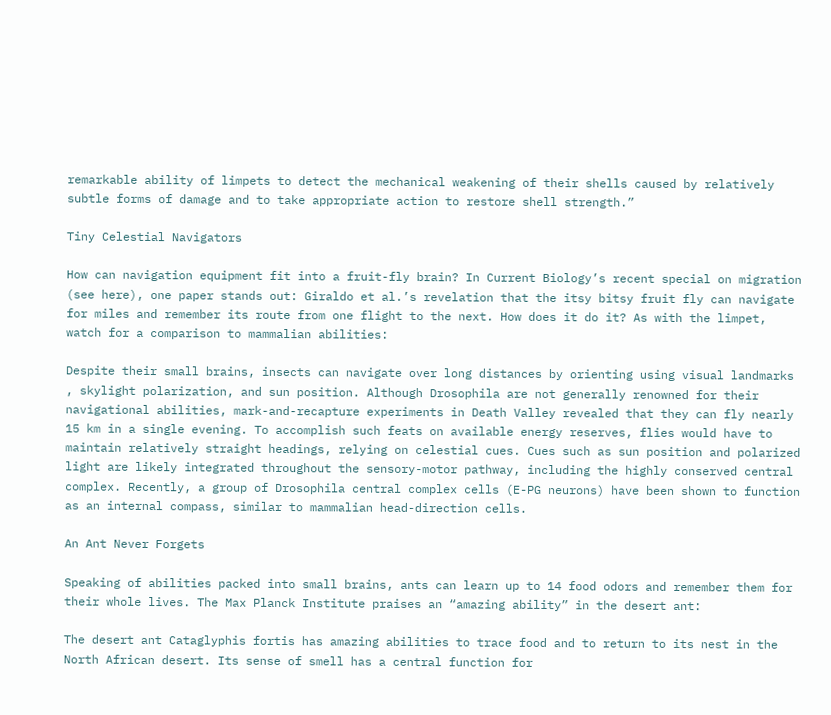remarkable ability of limpets to detect the mechanical weakening of their shells caused by relatively subtle forms of damage and to take appropriate action to restore shell strength.”

Tiny Celestial Navigators

How can navigation equipment fit into a fruit-fly brain? In Current Biology’s recent special on migration (see here), one paper stands out: Giraldo et al.’s revelation that the itsy bitsy fruit fly can navigate for miles and remember its route from one flight to the next. How does it do it? As with the limpet, watch for a comparison to mammalian abilities:

Despite their small brains, insects can navigate over long distances by orienting using visual landmarks , skylight polarization, and sun position. Although Drosophila are not generally renowned for their navigational abilities, mark-and-recapture experiments in Death Valley revealed that they can fly nearly 15 km in a single evening. To accomplish such feats on available energy reserves, flies would have to maintain relatively straight headings, relying on celestial cues. Cues such as sun position and polarized light are likely integrated throughout the sensory-motor pathway, including the highly conserved central complex. Recently, a group of Drosophila central complex cells (E-PG neurons) have been shown to function as an internal compass, similar to mammalian head-direction cells.

An Ant Never Forgets

Speaking of abilities packed into small brains, ants can learn up to 14 food odors and remember them for their whole lives. The Max Planck Institute praises an “amazing ability” in the desert ant:

The desert ant Cataglyphis fortis has amazing abilities to trace food and to return to its nest in the North African desert. Its sense of smell has a central function for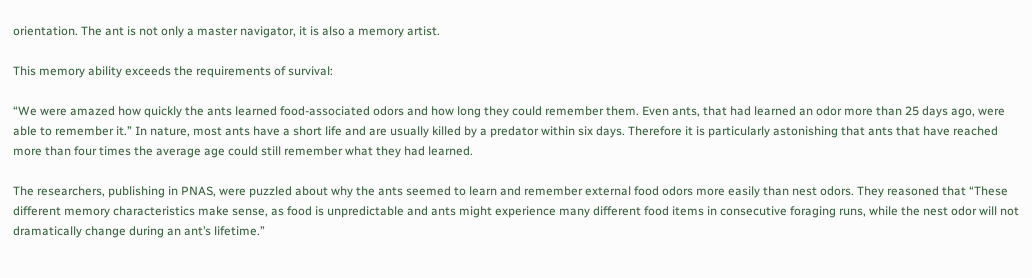orientation. The ant is not only a master navigator, it is also a memory artist.

This memory ability exceeds the requirements of survival:

“We were amazed how quickly the ants learned food-associated odors and how long they could remember them. Even ants, that had learned an odor more than 25 days ago, were able to remember it.” In nature, most ants have a short life and are usually killed by a predator within six days. Therefore it is particularly astonishing that ants that have reached more than four times the average age could still remember what they had learned.

The researchers, publishing in PNAS, were puzzled about why the ants seemed to learn and remember external food odors more easily than nest odors. They reasoned that “These different memory characteristics make sense, as food is unpredictable and ants might experience many different food items in consecutive foraging runs, while the nest odor will not dramatically change during an ant’s lifetime.”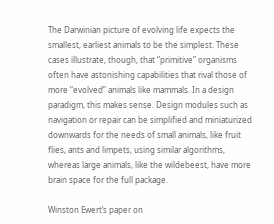The Darwinian picture of evolving life expects the smallest, earliest animals to be the simplest. These cases illustrate, though, that “primitive” organisms often have astonishing capabilities that rival those of more “evolved” animals like mammals. In a design paradigm, this makes sense. Design modules such as navigation or repair can be simplified and miniaturized downwards for the needs of small animals, like fruit flies, ants and limpets, using similar algorithms, whereas large animals, like the wildebeest, have more brain space for the full package.

Winston Ewert’s paper on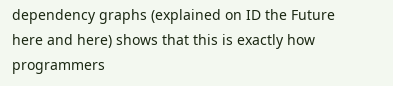dependency graphs (explained on ID the Future here and here) shows that this is exactly how programmers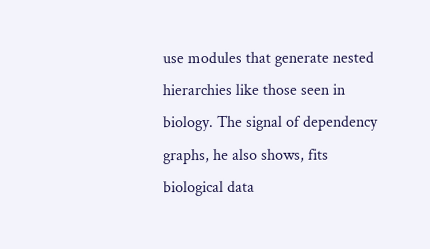use modules that generate nested hierarchies like those seen in biology. The signal of dependency graphs, he also shows, fits biological data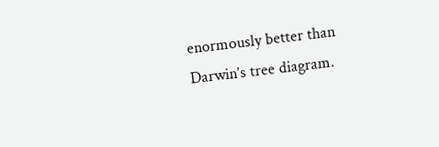enormously better than Darwin’s tree diagram.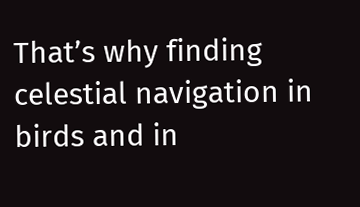That’s why finding celestial navigation in birds and in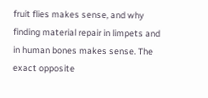fruit flies makes sense, and why finding material repair in limpets and in human bones makes sense. The exact opposite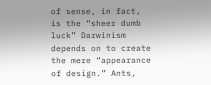of sense, in fact, is the “sheer dumb luck” Darwinism depends on to create the mere “appearance of design.” Ants,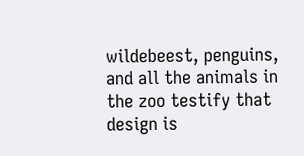wildebeest, penguins, and all the animals in the zoo testify that design is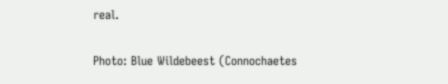real.

Photo: Blue Wildebeest (Connochaetes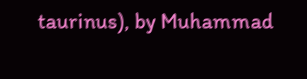taurinus), by Muhammad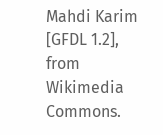Mahdi Karim [GFDL 1.2], from Wikimedia Commons.